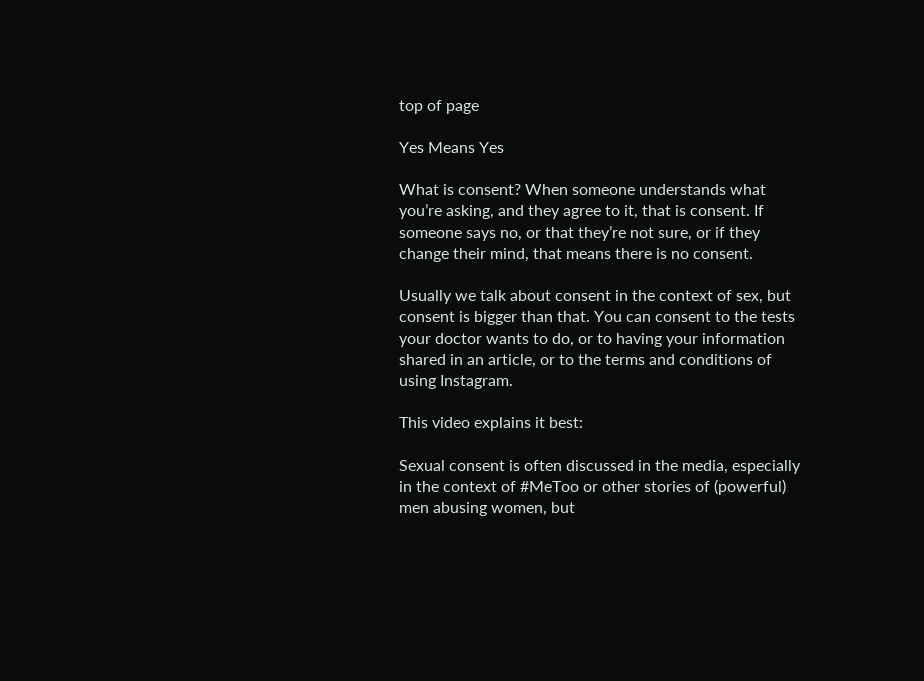top of page

Yes Means Yes

What is consent? When someone understands what you’re asking, and they agree to it, that is consent. If someone says no, or that they’re not sure, or if they change their mind, that means there is no consent.

Usually we talk about consent in the context of sex, but consent is bigger than that. You can consent to the tests your doctor wants to do, or to having your information shared in an article, or to the terms and conditions of using Instagram.

This video explains it best:

Sexual consent is often discussed in the media, especially in the context of #MeToo or other stories of (powerful) men abusing women, but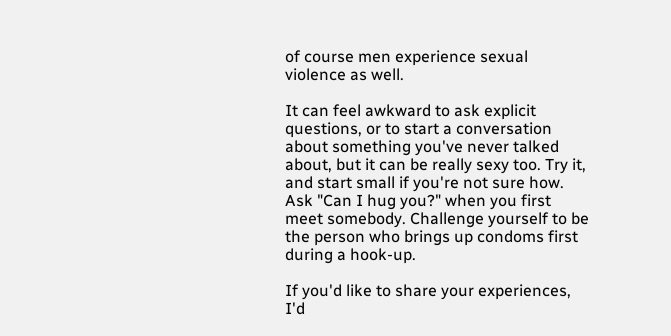of course men experience sexual violence as well.

It can feel awkward to ask explicit questions, or to start a conversation about something you've never talked about, but it can be really sexy too. Try it, and start small if you're not sure how. Ask "Can I hug you?" when you first meet somebody. Challenge yourself to be the person who brings up condoms first during a hook-up.

If you'd like to share your experiences, I'd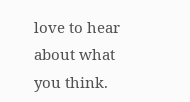love to hear about what you think.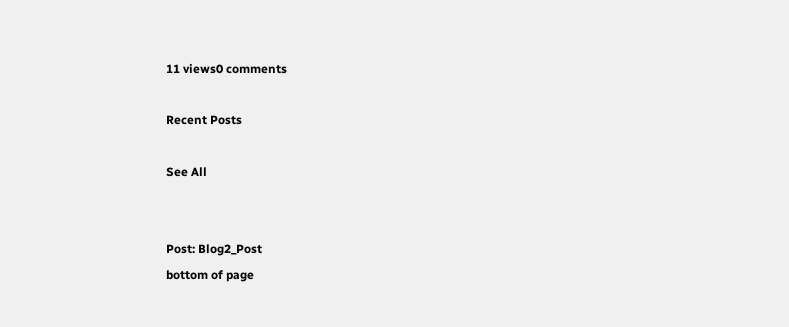11 views0 comments

Recent Posts

See All


Post: Blog2_Post
bottom of page